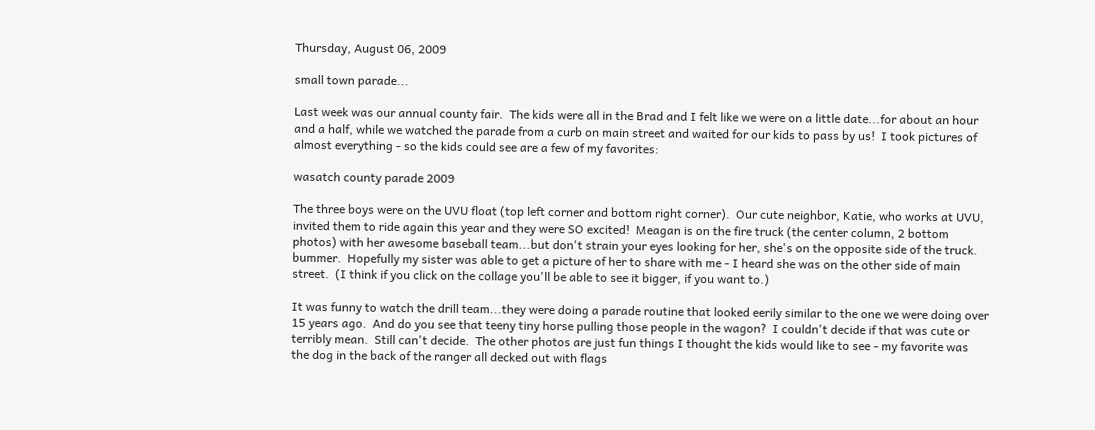Thursday, August 06, 2009

small town parade...

Last week was our annual county fair.  The kids were all in the Brad and I felt like we were on a little date...for about an hour and a half, while we watched the parade from a curb on main street and waited for our kids to pass by us!  I took pictures of almost everything - so the kids could see are a few of my favorites:

wasatch county parade 2009

The three boys were on the UVU float (top left corner and bottom right corner).  Our cute neighbor, Katie, who works at UVU, invited them to ride again this year and they were SO excited!  Meagan is on the fire truck (the center column, 2 bottom photos) with her awesome baseball team...but don't strain your eyes looking for her, she's on the opposite side of the truck.  bummer.  Hopefully my sister was able to get a picture of her to share with me - I heard she was on the other side of main street.  (I think if you click on the collage you'll be able to see it bigger, if you want to.)

It was funny to watch the drill team...they were doing a parade routine that looked eerily similar to the one we were doing over 15 years ago.  And do you see that teeny tiny horse pulling those people in the wagon?  I couldn't decide if that was cute or terribly mean.  Still can't decide.  The other photos are just fun things I thought the kids would like to see - my favorite was the dog in the back of the ranger all decked out with flags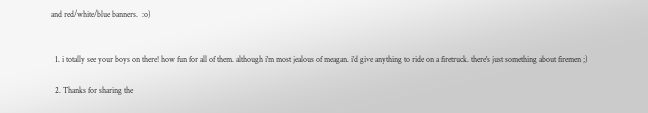and red/white/blue banners.  :o)


  1. i totally see your boys on there! how fun for all of them. although i'm most jealous of meagan. i'd give anything to ride on a firetruck. there's just something about firemen ;)

  2. Thanks for sharing the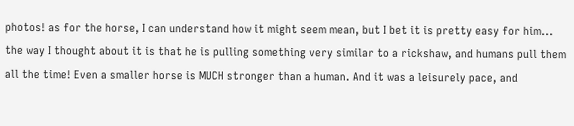photos! as for the horse, I can understand how it might seem mean, but I bet it is pretty easy for him... the way I thought about it is that he is pulling something very similar to a rickshaw, and humans pull them all the time! Even a smaller horse is MUCH stronger than a human. And it was a leisurely pace, and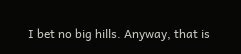I bet no big hills. Anyway, that is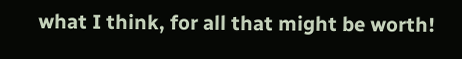what I think, for all that might be worth!